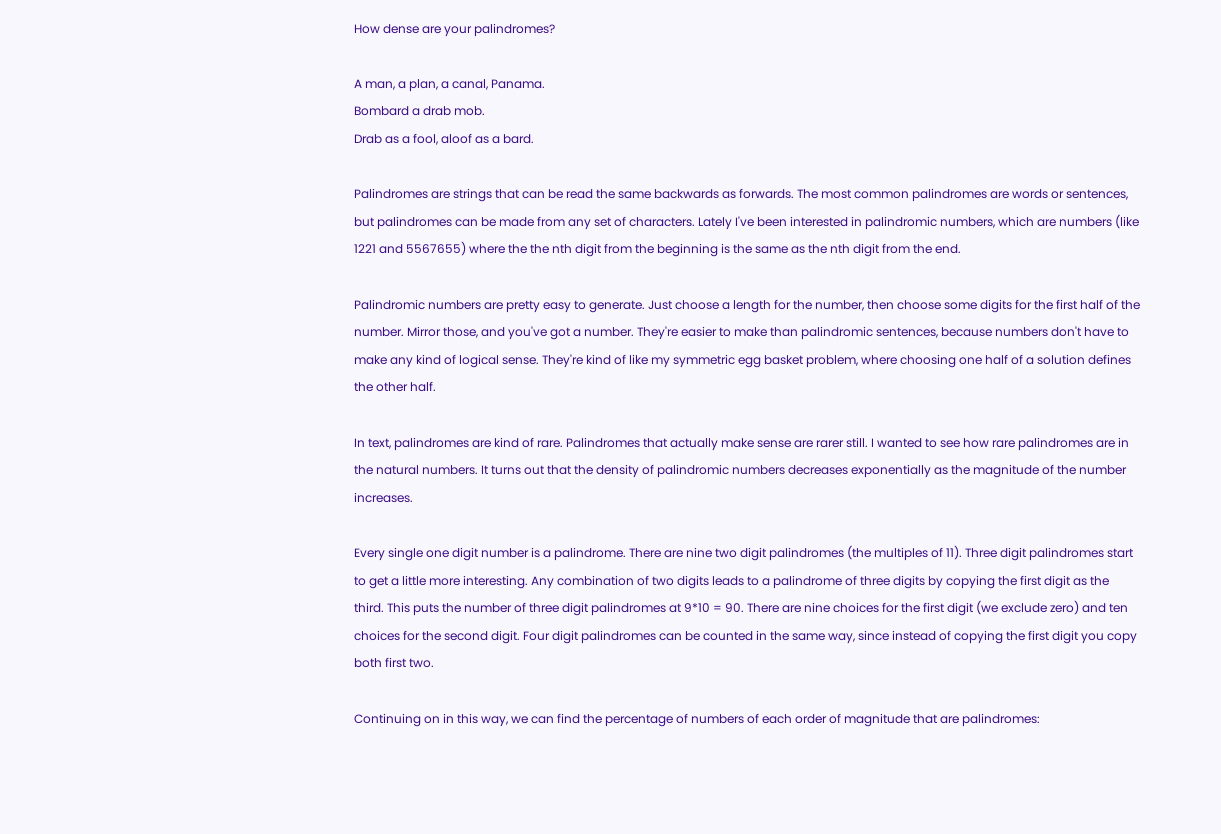How dense are your palindromes?

A man, a plan, a canal, Panama.
Bombard a drab mob.
Drab as a fool, aloof as a bard.

Palindromes are strings that can be read the same backwards as forwards. The most common palindromes are words or sentences, but palindromes can be made from any set of characters. Lately I've been interested in palindromic numbers, which are numbers (like 1221 and 5567655) where the the nth digit from the beginning is the same as the nth digit from the end.

Palindromic numbers are pretty easy to generate. Just choose a length for the number, then choose some digits for the first half of the number. Mirror those, and you've got a number. They're easier to make than palindromic sentences, because numbers don't have to make any kind of logical sense. They're kind of like my symmetric egg basket problem, where choosing one half of a solution defines the other half.

In text, palindromes are kind of rare. Palindromes that actually make sense are rarer still. I wanted to see how rare palindromes are in the natural numbers. It turns out that the density of palindromic numbers decreases exponentially as the magnitude of the number increases.

Every single one digit number is a palindrome. There are nine two digit palindromes (the multiples of 11). Three digit palindromes start to get a little more interesting. Any combination of two digits leads to a palindrome of three digits by copying the first digit as the third. This puts the number of three digit palindromes at 9*10 = 90. There are nine choices for the first digit (we exclude zero) and ten choices for the second digit. Four digit palindromes can be counted in the same way, since instead of copying the first digit you copy both first two.

Continuing on in this way, we can find the percentage of numbers of each order of magnitude that are palindromes: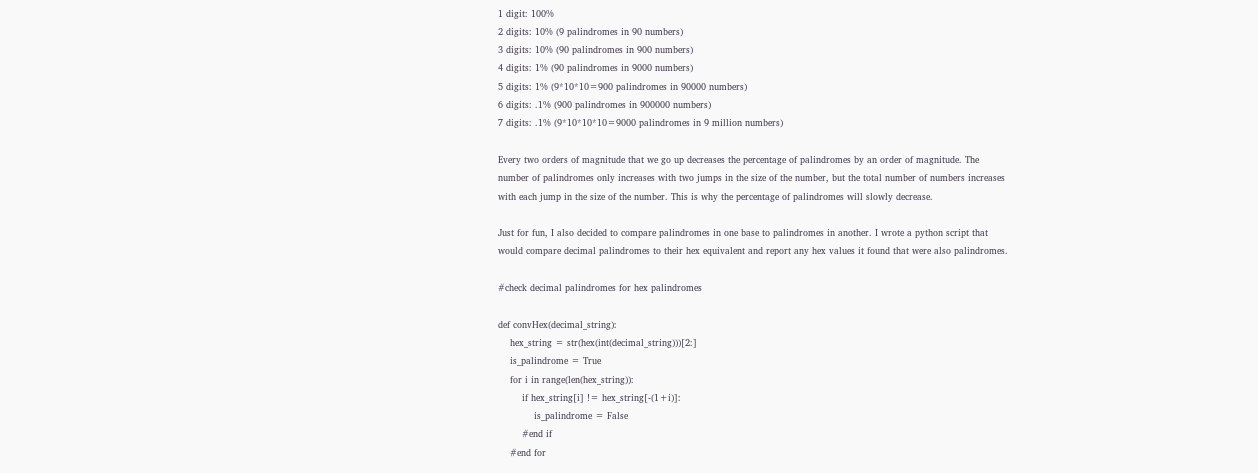1 digit: 100%
2 digits: 10% (9 palindromes in 90 numbers)
3 digits: 10% (90 palindromes in 900 numbers)
4 digits: 1% (90 palindromes in 9000 numbers)
5 digits: 1% (9*10*10=900 palindromes in 90000 numbers)
6 digits: .1% (900 palindromes in 900000 numbers)
7 digits: .1% (9*10*10*10=9000 palindromes in 9 million numbers)

Every two orders of magnitude that we go up decreases the percentage of palindromes by an order of magnitude. The number of palindromes only increases with two jumps in the size of the number, but the total number of numbers increases with each jump in the size of the number. This is why the percentage of palindromes will slowly decrease.

Just for fun, I also decided to compare palindromes in one base to palindromes in another. I wrote a python script that would compare decimal palindromes to their hex equivalent and report any hex values it found that were also palindromes.

#check decimal palindromes for hex palindromes

def convHex(decimal_string):
    hex_string = str(hex(int(decimal_string)))[2:]
    is_palindrome = True
    for i in range(len(hex_string)):
        if hex_string[i] != hex_string[-(1+i)]:
            is_palindrome = False
        #end if
    #end for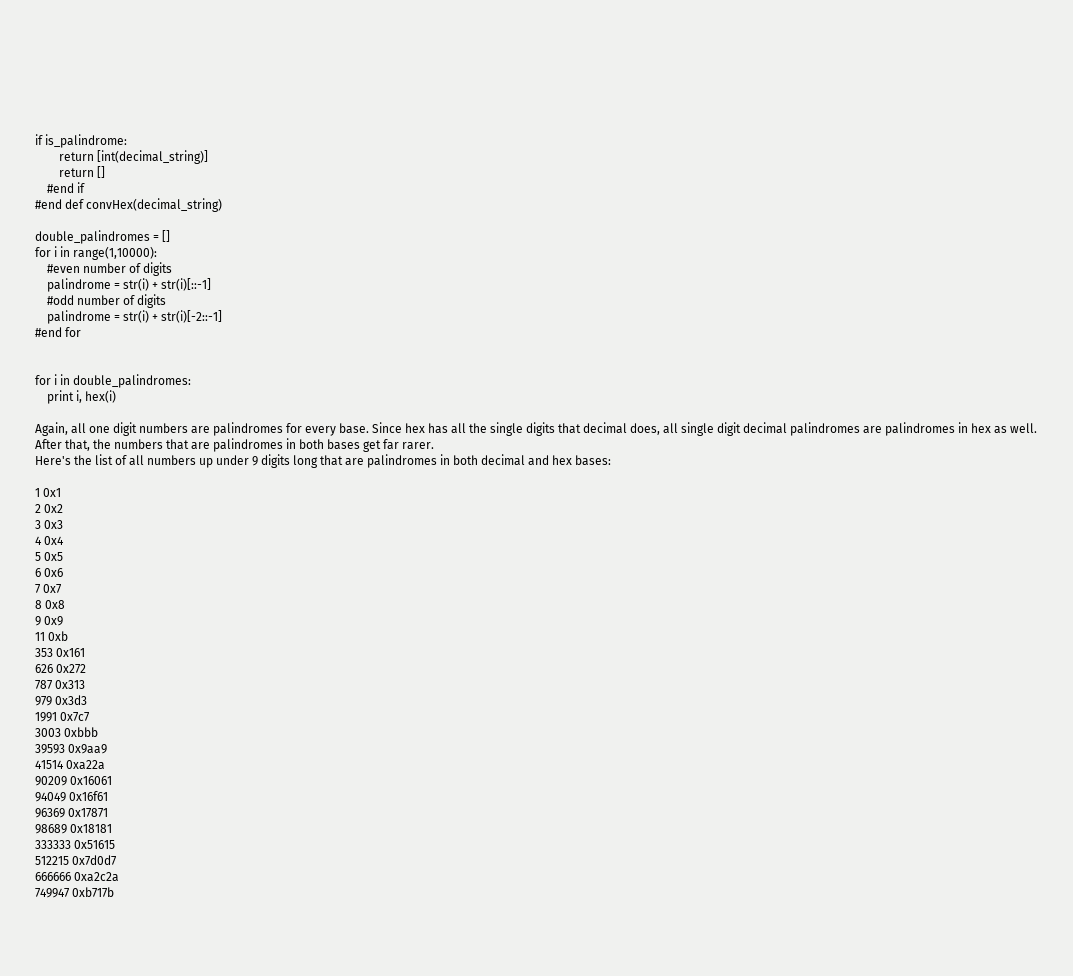if is_palindrome:
        return [int(decimal_string)]
        return []
    #end if
#end def convHex(decimal_string)

double_palindromes = []
for i in range(1,10000):
    #even number of digits
    palindrome = str(i) + str(i)[::-1]
    #odd number of digits
    palindrome = str(i) + str(i)[-2::-1]
#end for


for i in double_palindromes:
    print i, hex(i)

Again, all one digit numbers are palindromes for every base. Since hex has all the single digits that decimal does, all single digit decimal palindromes are palindromes in hex as well. After that, the numbers that are palindromes in both bases get far rarer.
Here's the list of all numbers up under 9 digits long that are palindromes in both decimal and hex bases:

1 0x1
2 0x2
3 0x3
4 0x4
5 0x5
6 0x6
7 0x7
8 0x8
9 0x9
11 0xb
353 0x161
626 0x272
787 0x313
979 0x3d3
1991 0x7c7
3003 0xbbb
39593 0x9aa9
41514 0xa22a
90209 0x16061
94049 0x16f61
96369 0x17871
98689 0x18181
333333 0x51615
512215 0x7d0d7
666666 0xa2c2a
749947 0xb717b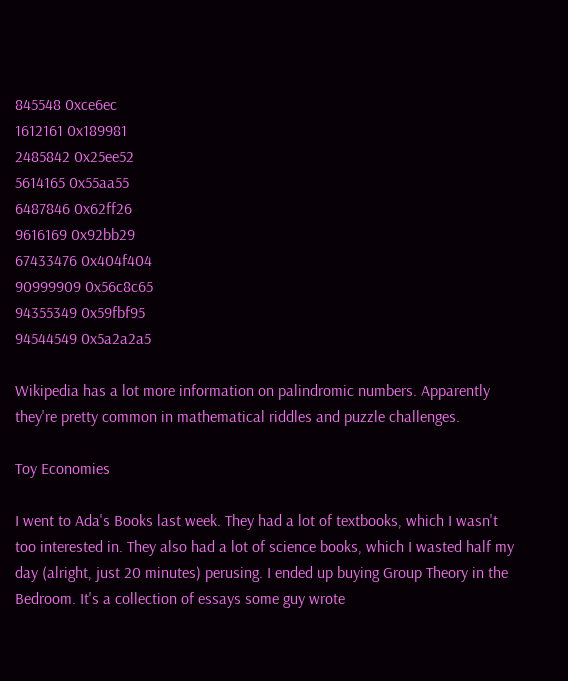845548 0xce6ec
1612161 0x189981
2485842 0x25ee52
5614165 0x55aa55
6487846 0x62ff26
9616169 0x92bb29
67433476 0x404f404
90999909 0x56c8c65
94355349 0x59fbf95
94544549 0x5a2a2a5

Wikipedia has a lot more information on palindromic numbers. Apparently they're pretty common in mathematical riddles and puzzle challenges.

Toy Economies

I went to Ada's Books last week. They had a lot of textbooks, which I wasn't too interested in. They also had a lot of science books, which I wasted half my day (alright, just 20 minutes) perusing. I ended up buying Group Theory in the Bedroom. It's a collection of essays some guy wrote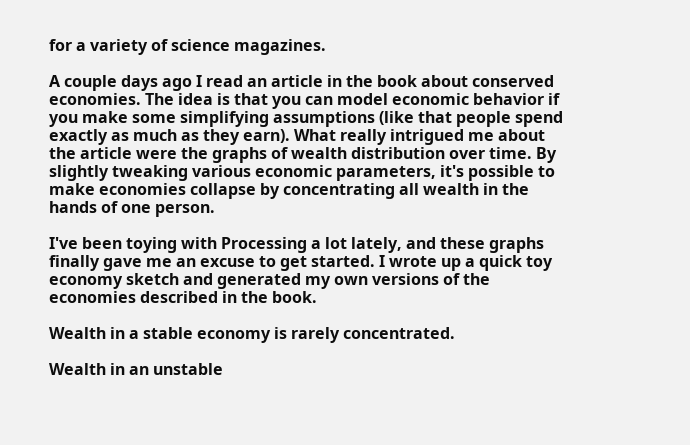for a variety of science magazines.

A couple days ago I read an article in the book about conserved economies. The idea is that you can model economic behavior if you make some simplifying assumptions (like that people spend exactly as much as they earn). What really intrigued me about the article were the graphs of wealth distribution over time. By slightly tweaking various economic parameters, it's possible to make economies collapse by concentrating all wealth in the hands of one person.

I've been toying with Processing a lot lately, and these graphs finally gave me an excuse to get started. I wrote up a quick toy economy sketch and generated my own versions of the economies described in the book.

Wealth in a stable economy is rarely concentrated.

Wealth in an unstable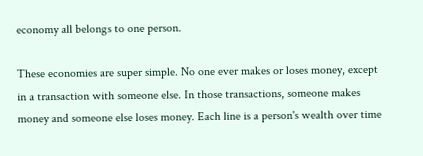economy all belongs to one person.

These economies are super simple. No one ever makes or loses money, except in a transaction with someone else. In those transactions, someone makes money and someone else loses money. Each line is a person's wealth over time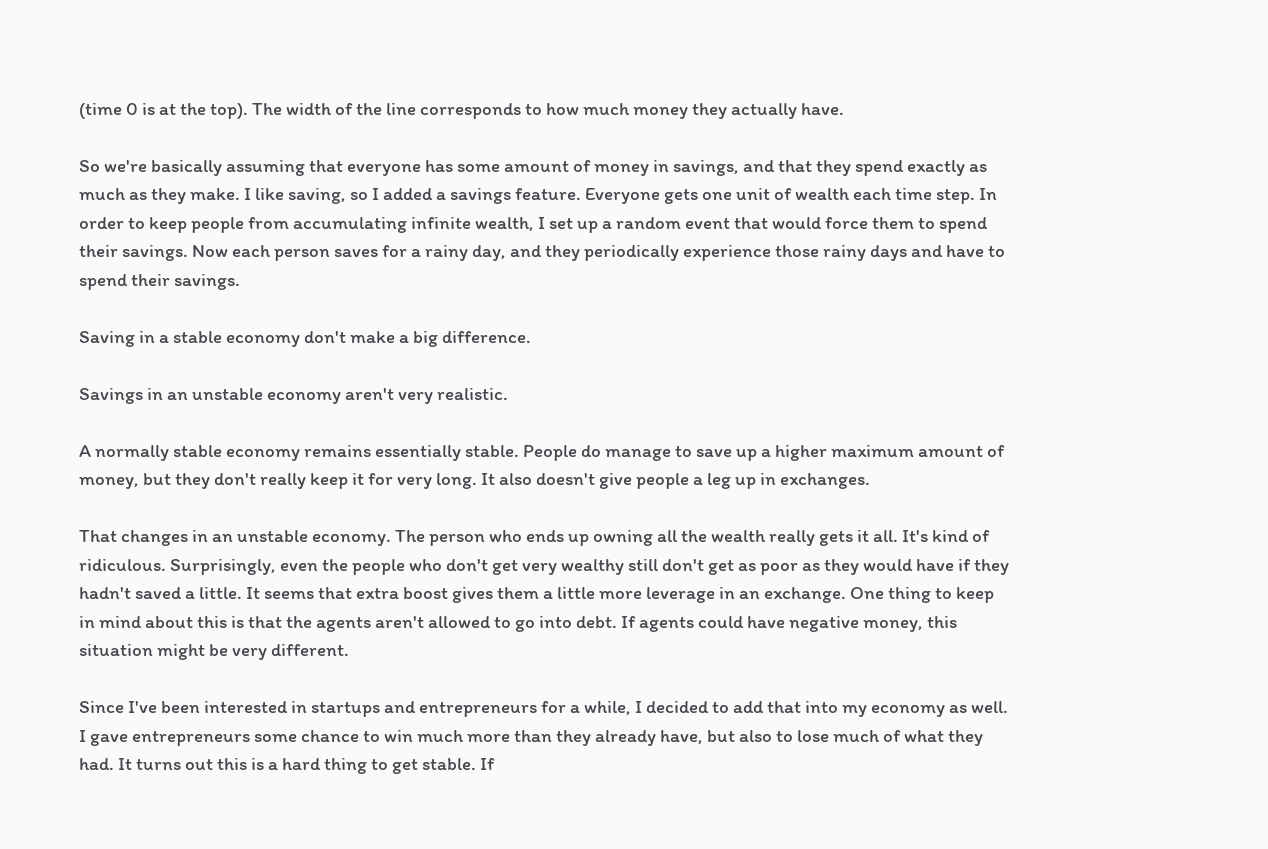(time 0 is at the top). The width of the line corresponds to how much money they actually have.

So we're basically assuming that everyone has some amount of money in savings, and that they spend exactly as much as they make. I like saving, so I added a savings feature. Everyone gets one unit of wealth each time step. In order to keep people from accumulating infinite wealth, I set up a random event that would force them to spend their savings. Now each person saves for a rainy day, and they periodically experience those rainy days and have to spend their savings.

Saving in a stable economy don't make a big difference.

Savings in an unstable economy aren't very realistic.

A normally stable economy remains essentially stable. People do manage to save up a higher maximum amount of money, but they don't really keep it for very long. It also doesn't give people a leg up in exchanges.

That changes in an unstable economy. The person who ends up owning all the wealth really gets it all. It's kind of ridiculous. Surprisingly, even the people who don't get very wealthy still don't get as poor as they would have if they hadn't saved a little. It seems that extra boost gives them a little more leverage in an exchange. One thing to keep in mind about this is that the agents aren't allowed to go into debt. If agents could have negative money, this situation might be very different.

Since I've been interested in startups and entrepreneurs for a while, I decided to add that into my economy as well. I gave entrepreneurs some chance to win much more than they already have, but also to lose much of what they had. It turns out this is a hard thing to get stable. If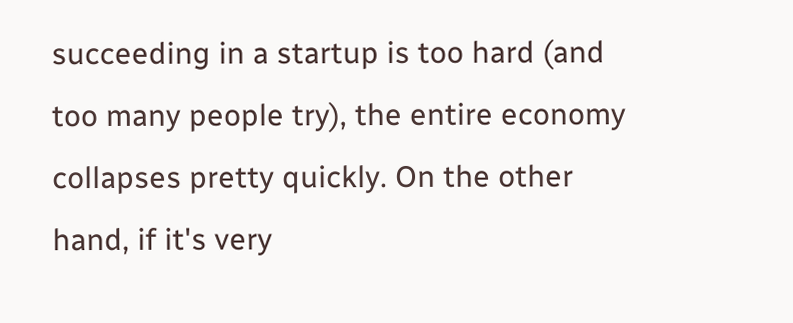succeeding in a startup is too hard (and too many people try), the entire economy collapses pretty quickly. On the other hand, if it's very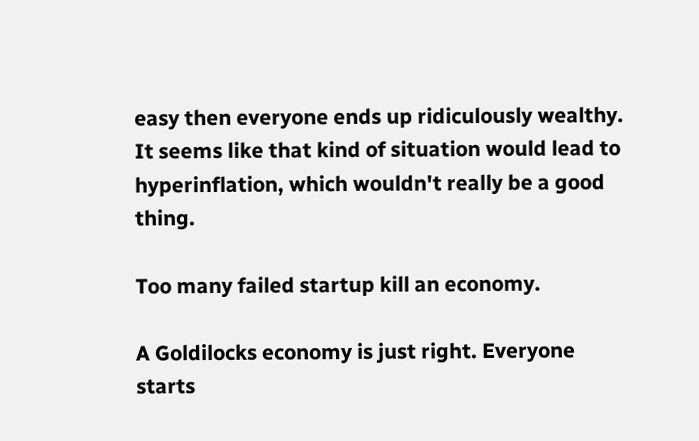easy then everyone ends up ridiculously wealthy. It seems like that kind of situation would lead to hyperinflation, which wouldn't really be a good thing.

Too many failed startup kill an economy.

A Goldilocks economy is just right. Everyone starts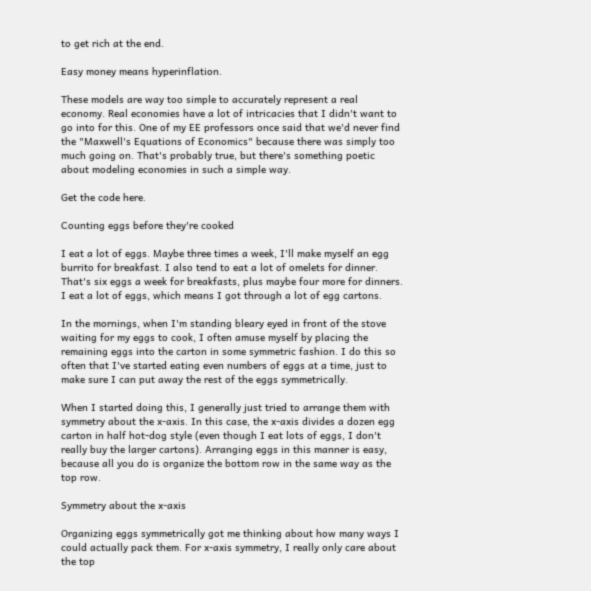to get rich at the end.

Easy money means hyperinflation.

These models are way too simple to accurately represent a real economy. Real economies have a lot of intricacies that I didn't want to go into for this. One of my EE professors once said that we'd never find the "Maxwell's Equations of Economics" because there was simply too much going on. That's probably true, but there's something poetic about modeling economies in such a simple way.

Get the code here.

Counting eggs before they're cooked

I eat a lot of eggs. Maybe three times a week, I'll make myself an egg burrito for breakfast. I also tend to eat a lot of omelets for dinner. That's six eggs a week for breakfasts, plus maybe four more for dinners. I eat a lot of eggs, which means I got through a lot of egg cartons.

In the mornings, when I'm standing bleary eyed in front of the stove waiting for my eggs to cook, I often amuse myself by placing the remaining eggs into the carton in some symmetric fashion. I do this so often that I've started eating even numbers of eggs at a time, just to make sure I can put away the rest of the eggs symmetrically.

When I started doing this, I generally just tried to arrange them with symmetry about the x-axis. In this case, the x-axis divides a dozen egg carton in half hot-dog style (even though I eat lots of eggs, I don't really buy the larger cartons). Arranging eggs in this manner is easy, because all you do is organize the bottom row in the same way as the top row.

Symmetry about the x-axis

Organizing eggs symmetrically got me thinking about how many ways I could actually pack them. For x-axis symmetry, I really only care about the top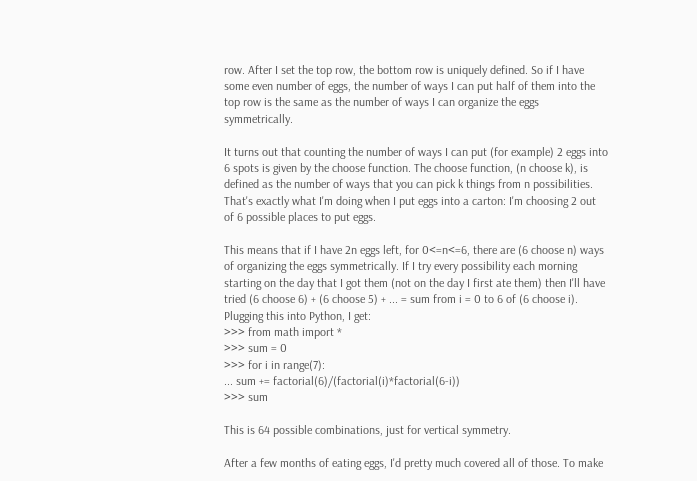row. After I set the top row, the bottom row is uniquely defined. So if I have some even number of eggs, the number of ways I can put half of them into the top row is the same as the number of ways I can organize the eggs symmetrically.

It turns out that counting the number of ways I can put (for example) 2 eggs into 6 spots is given by the choose function. The choose function, (n choose k), is defined as the number of ways that you can pick k things from n possibilities. That's exactly what I'm doing when I put eggs into a carton: I'm choosing 2 out of 6 possible places to put eggs.

This means that if I have 2n eggs left, for 0<=n<=6, there are (6 choose n) ways of organizing the eggs symmetrically. If I try every possibility each morning starting on the day that I got them (not on the day I first ate them) then I'll have tried (6 choose 6) + (6 choose 5) + ... = sum from i = 0 to 6 of (6 choose i). Plugging this into Python, I get:
>>> from math import *
>>> sum = 0
>>> for i in range(7):
... sum += factorial(6)/(factorial(i)*factorial(6-i))
>>> sum

This is 64 possible combinations, just for vertical symmetry.

After a few months of eating eggs, I'd pretty much covered all of those. To make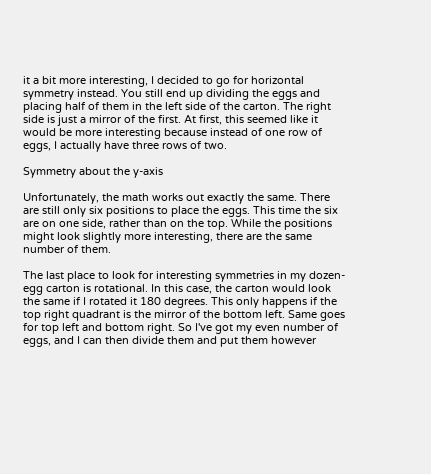it a bit more interesting, I decided to go for horizontal symmetry instead. You still end up dividing the eggs and placing half of them in the left side of the carton. The right side is just a mirror of the first. At first, this seemed like it would be more interesting because instead of one row of eggs, I actually have three rows of two.

Symmetry about the y-axis

Unfortunately, the math works out exactly the same. There are still only six positions to place the eggs. This time the six are on one side, rather than on the top. While the positions might look slightly more interesting, there are the same number of them.

The last place to look for interesting symmetries in my dozen-egg carton is rotational. In this case, the carton would look the same if I rotated it 180 degrees. This only happens if the top right quadrant is the mirror of the bottom left. Same goes for top left and bottom right. So I've got my even number of eggs, and I can then divide them and put them however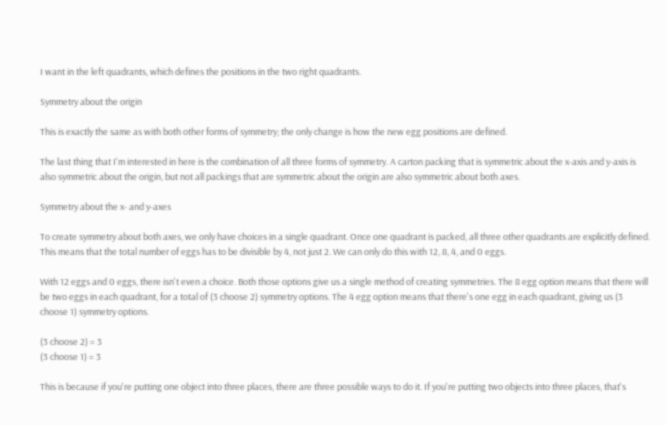I want in the left quadrants, which defines the positions in the two right quadrants.

Symmetry about the origin

This is exactly the same as with both other forms of symmetry; the only change is how the new egg positions are defined.

The last thing that I'm interested in here is the combination of all three forms of symmetry. A carton packing that is symmetric about the x-axis and y-axis is also symmetric about the origin, but not all packings that are symmetric about the origin are also symmetric about both axes.

Symmetry about the x- and y-axes

To create symmetry about both axes, we only have choices in a single quadrant. Once one quadrant is packed, all three other quadrants are explicitly defined. This means that the total number of eggs has to be divisible by 4, not just 2. We can only do this with 12, 8, 4, and 0 eggs.

With 12 eggs and 0 eggs, there isn't even a choice. Both those options give us a single method of creating symmetries. The 8 egg option means that there will be two eggs in each quadrant, for a total of (3 choose 2) symmetry options. The 4 egg option means that there's one egg in each quadrant, giving us (3 choose 1) symmetry options.

(3 choose 2) = 3
(3 choose 1) = 3

This is because if you're putting one object into three places, there are three possible ways to do it. If you're putting two objects into three places, that's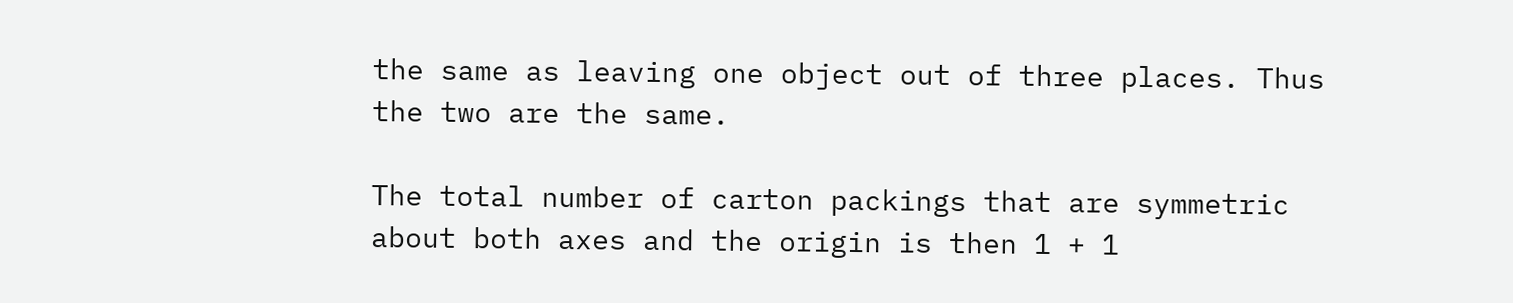the same as leaving one object out of three places. Thus the two are the same.

The total number of carton packings that are symmetric about both axes and the origin is then 1 + 1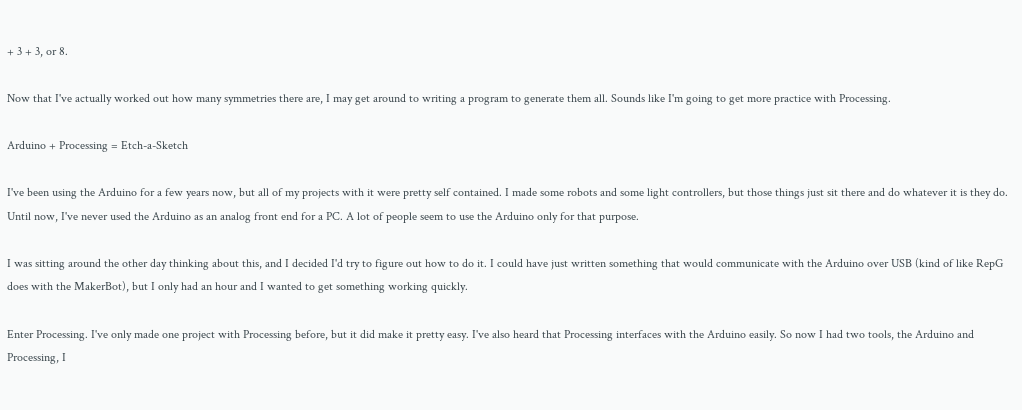+ 3 + 3, or 8.

Now that I've actually worked out how many symmetries there are, I may get around to writing a program to generate them all. Sounds like I'm going to get more practice with Processing.

Arduino + Processing = Etch-a-Sketch

I've been using the Arduino for a few years now, but all of my projects with it were pretty self contained. I made some robots and some light controllers, but those things just sit there and do whatever it is they do. Until now, I've never used the Arduino as an analog front end for a PC. A lot of people seem to use the Arduino only for that purpose.

I was sitting around the other day thinking about this, and I decided I'd try to figure out how to do it. I could have just written something that would communicate with the Arduino over USB (kind of like RepG does with the MakerBot), but I only had an hour and I wanted to get something working quickly.

Enter Processing. I've only made one project with Processing before, but it did make it pretty easy. I've also heard that Processing interfaces with the Arduino easily. So now I had two tools, the Arduino and Processing, I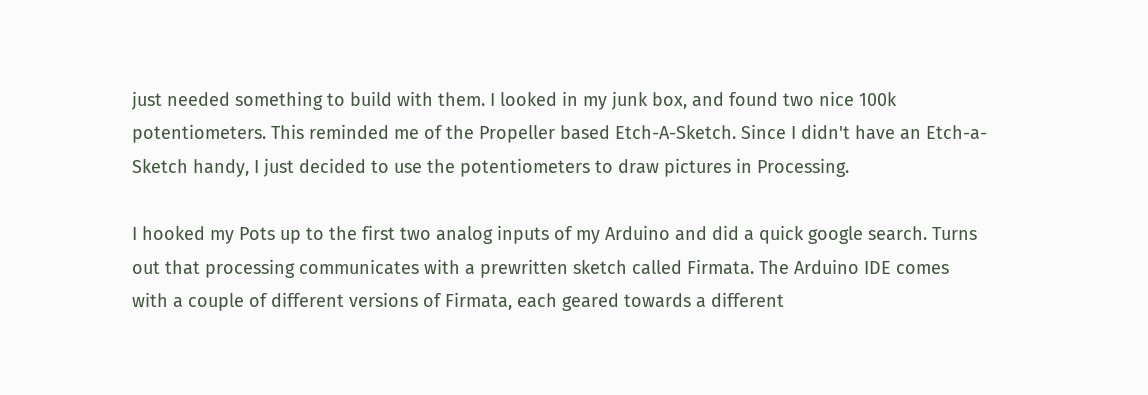just needed something to build with them. I looked in my junk box, and found two nice 100k potentiometers. This reminded me of the Propeller based Etch-A-Sketch. Since I didn't have an Etch-a-Sketch handy, I just decided to use the potentiometers to draw pictures in Processing.

I hooked my Pots up to the first two analog inputs of my Arduino and did a quick google search. Turns out that processing communicates with a prewritten sketch called Firmata. The Arduino IDE comes with a couple of different versions of Firmata, each geared towards a different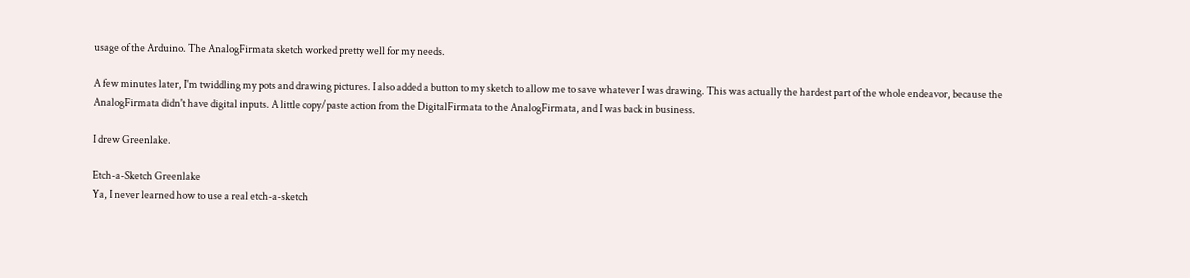usage of the Arduino. The AnalogFirmata sketch worked pretty well for my needs.

A few minutes later, I'm twiddling my pots and drawing pictures. I also added a button to my sketch to allow me to save whatever I was drawing. This was actually the hardest part of the whole endeavor, because the AnalogFirmata didn't have digital inputs. A little copy/paste action from the DigitalFirmata to the AnalogFirmata, and I was back in business.

I drew Greenlake.

Etch-a-Sketch Greenlake
Ya, I never learned how to use a real etch-a-sketch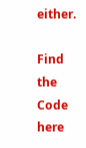either.

Find the Code here